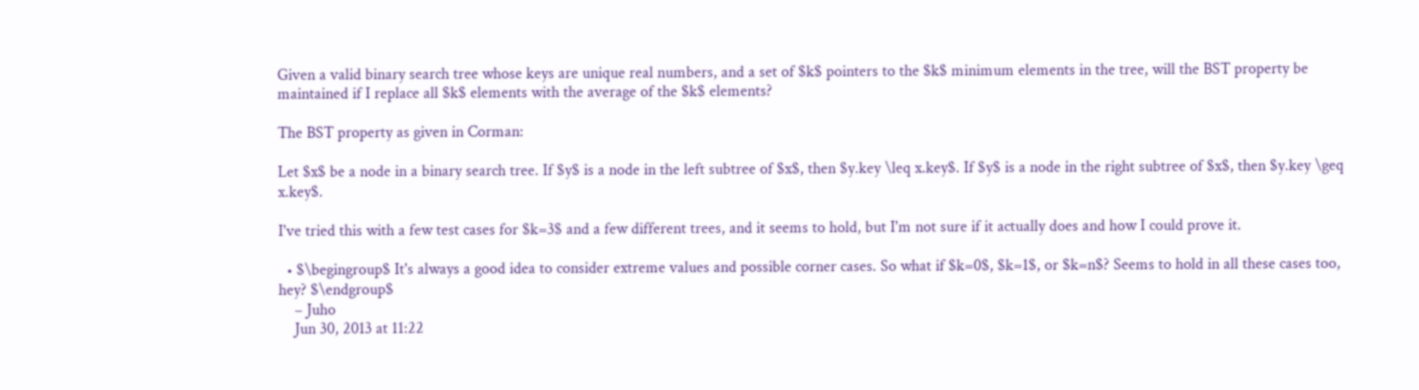Given a valid binary search tree whose keys are unique real numbers, and a set of $k$ pointers to the $k$ minimum elements in the tree, will the BST property be maintained if I replace all $k$ elements with the average of the $k$ elements?

The BST property as given in Corman:

Let $x$ be a node in a binary search tree. If $y$ is a node in the left subtree of $x$, then $y.key \leq x.key$. If $y$ is a node in the right subtree of $x$, then $y.key \geq x.key$.

I've tried this with a few test cases for $k=3$ and a few different trees, and it seems to hold, but I'm not sure if it actually does and how I could prove it.

  • $\begingroup$ It's always a good idea to consider extreme values and possible corner cases. So what if $k=0$, $k=1$, or $k=n$? Seems to hold in all these cases too, hey? $\endgroup$
    – Juho
    Jun 30, 2013 at 11:22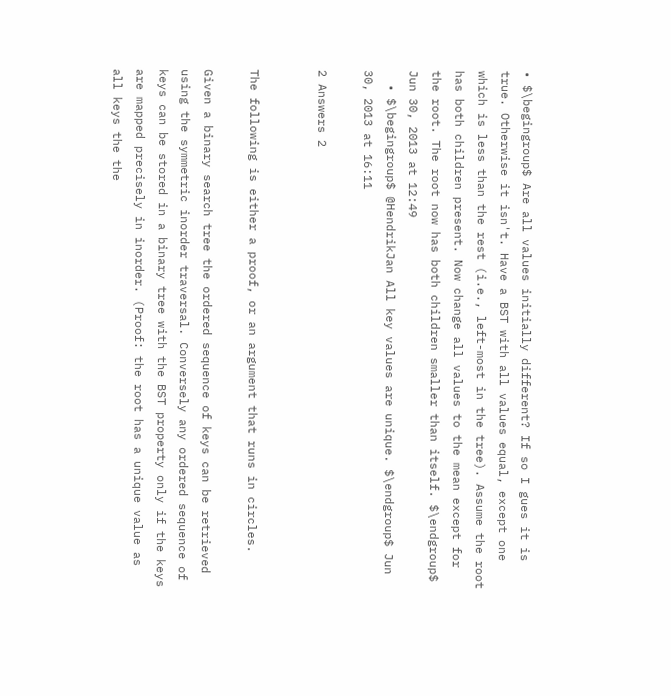• $\begingroup$ Are all values initially different? If so I gues it is true. Otherwise it isn't. Have a BST with all values equal, except one which is less than the rest (i.e., left-most in the tree). Assume the root has both children present. Now change all values to the mean except for the root. The root now has both children smaller than itself. $\endgroup$ Jun 30, 2013 at 12:49
  • $\begingroup$ @HendrikJan All key values are unique. $\endgroup$ Jun 30, 2013 at 16:11

2 Answers 2


The following is either a proof, or an argument that runs in circles.

Given a binary search tree the ordered sequence of keys can be retrieved using the symmetric inorder traversal. Conversely any ordered sequence of keys can be stored in a binary tree with the BST property only if the keys are mapped precisely in inorder. (Proof: the root has a unique value as all keys the the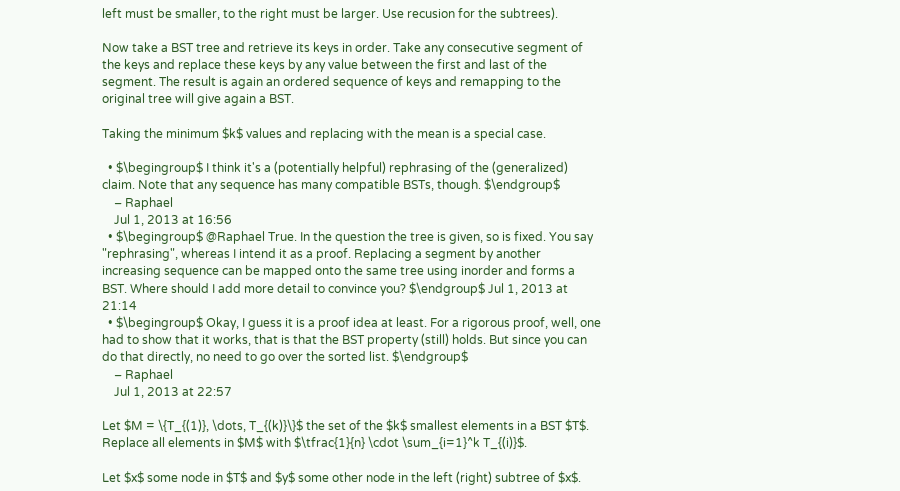left must be smaller, to the right must be larger. Use recusion for the subtrees).

Now take a BST tree and retrieve its keys in order. Take any consecutive segment of the keys and replace these keys by any value between the first and last of the segment. The result is again an ordered sequence of keys and remapping to the original tree will give again a BST.

Taking the minimum $k$ values and replacing with the mean is a special case.

  • $\begingroup$ I think it's a (potentially helpful) rephrasing of the (generalized) claim. Note that any sequence has many compatible BSTs, though. $\endgroup$
    – Raphael
    Jul 1, 2013 at 16:56
  • $\begingroup$ @Raphael True. In the question the tree is given, so is fixed. You say "rephrasing", whereas I intend it as a proof. Replacing a segment by another increasing sequence can be mapped onto the same tree using inorder and forms a BST. Where should I add more detail to convince you? $\endgroup$ Jul 1, 2013 at 21:14
  • $\begingroup$ Okay, I guess it is a proof idea at least. For a rigorous proof, well, one had to show that it works, that is that the BST property (still) holds. But since you can do that directly, no need to go over the sorted list. $\endgroup$
    – Raphael
    Jul 1, 2013 at 22:57

Let $M = \{T_{(1)}, \dots, T_{(k)}\}$ the set of the $k$ smallest elements in a BST $T$. Replace all elements in $M$ with $\tfrac{1}{n} \cdot \sum_{i=1}^k T_{(i)}$.

Let $x$ some node in $T$ and $y$ some other node in the left (right) subtree of $x$.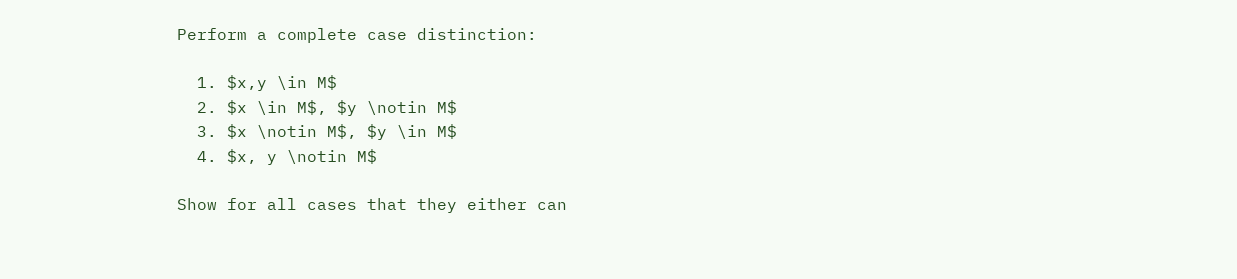Perform a complete case distinction:

  1. $x,y \in M$
  2. $x \in M$, $y \notin M$
  3. $x \notin M$, $y \in M$
  4. $x, y \notin M$

Show for all cases that they either can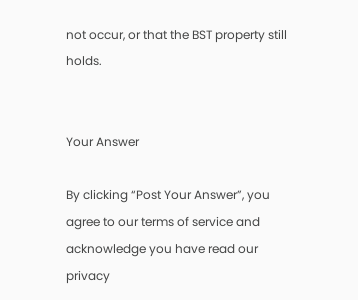not occur, or that the BST property still holds.


Your Answer

By clicking “Post Your Answer”, you agree to our terms of service and acknowledge you have read our privacy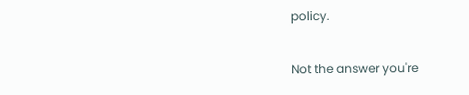policy.

Not the answer you're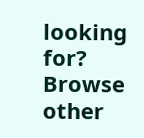looking for? Browse other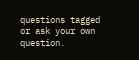questions tagged or ask your own question.